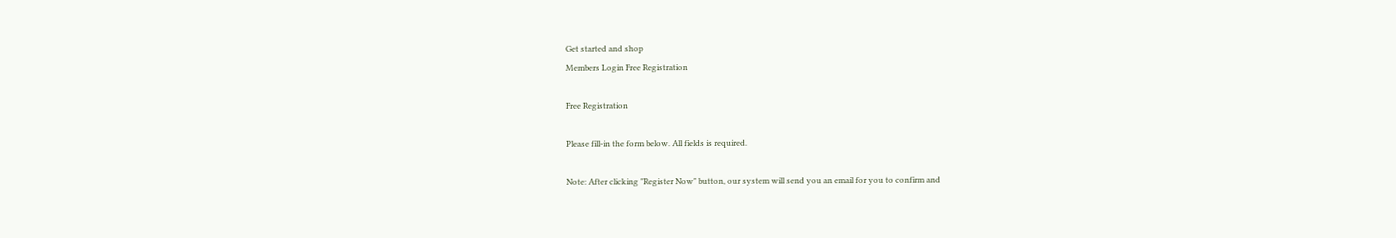Get started and shop
Members Login Free Registration

Free Registration

Please fill-in the form below. All fields is required.

Note: After clicking "Register Now" button, our system will send you an email for you to confirm and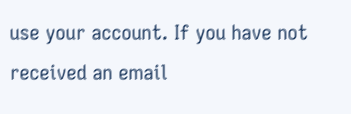use your account. If you have not received an email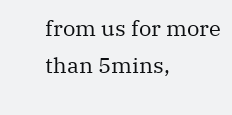from us for more than 5mins,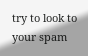try to look to your spam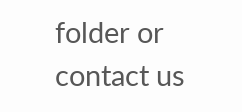folder or contact us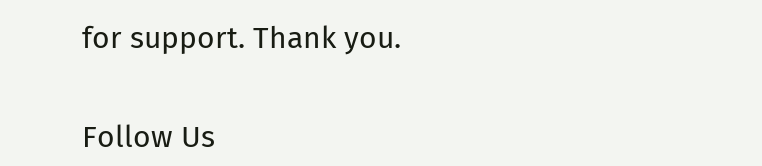for support. Thank you.


Follow Us